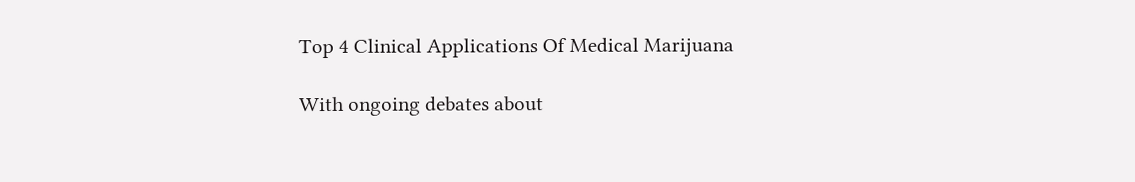Top 4 Clinical Applications Of Medical Marijuana

With ongoing debates about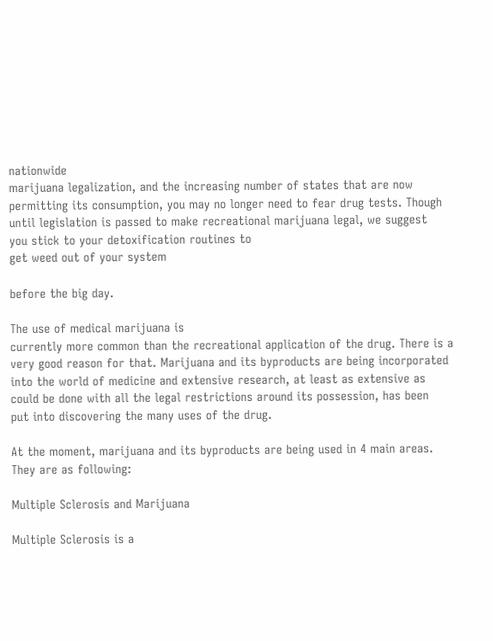nationwide
marijuana legalization, and the increasing number of states that are now
permitting its consumption, you may no longer need to fear drug tests. Though
until legislation is passed to make recreational marijuana legal, we suggest
you stick to your detoxification routines to
get weed out of your system

before the big day.

The use of medical marijuana is
currently more common than the recreational application of the drug. There is a
very good reason for that. Marijuana and its byproducts are being incorporated
into the world of medicine and extensive research, at least as extensive as
could be done with all the legal restrictions around its possession, has been
put into discovering the many uses of the drug.

At the moment, marijuana and its byproducts are being used in 4 main areas. They are as following:

Multiple Sclerosis and Marijuana

Multiple Sclerosis is a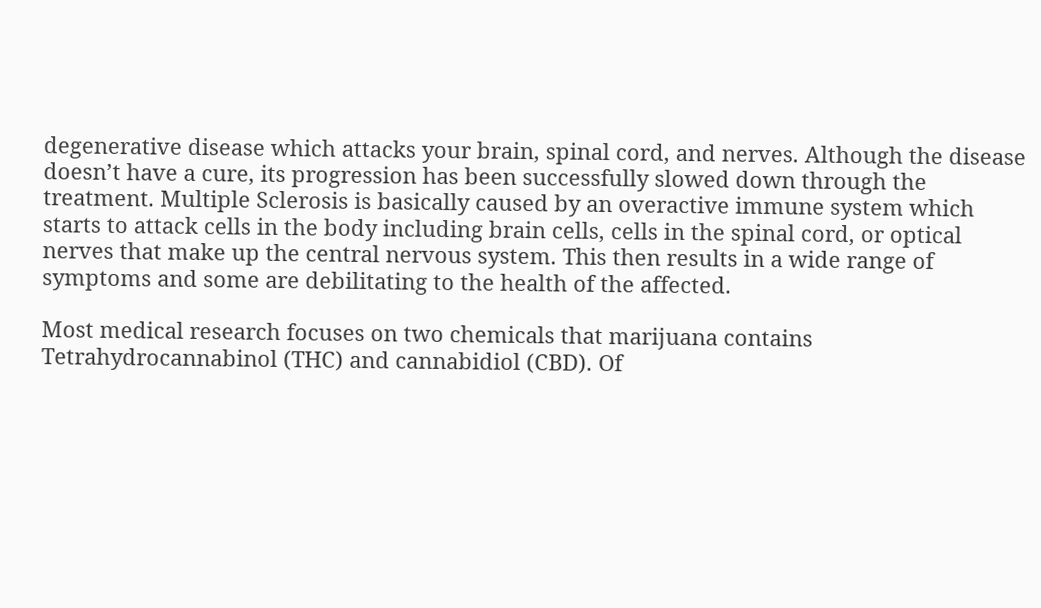degenerative disease which attacks your brain, spinal cord, and nerves. Although the disease doesn’t have a cure, its progression has been successfully slowed down through the treatment. Multiple Sclerosis is basically caused by an overactive immune system which starts to attack cells in the body including brain cells, cells in the spinal cord, or optical nerves that make up the central nervous system. This then results in a wide range of symptoms and some are debilitating to the health of the affected.

Most medical research focuses on two chemicals that marijuana contains
Tetrahydrocannabinol (THC) and cannabidiol (CBD). Of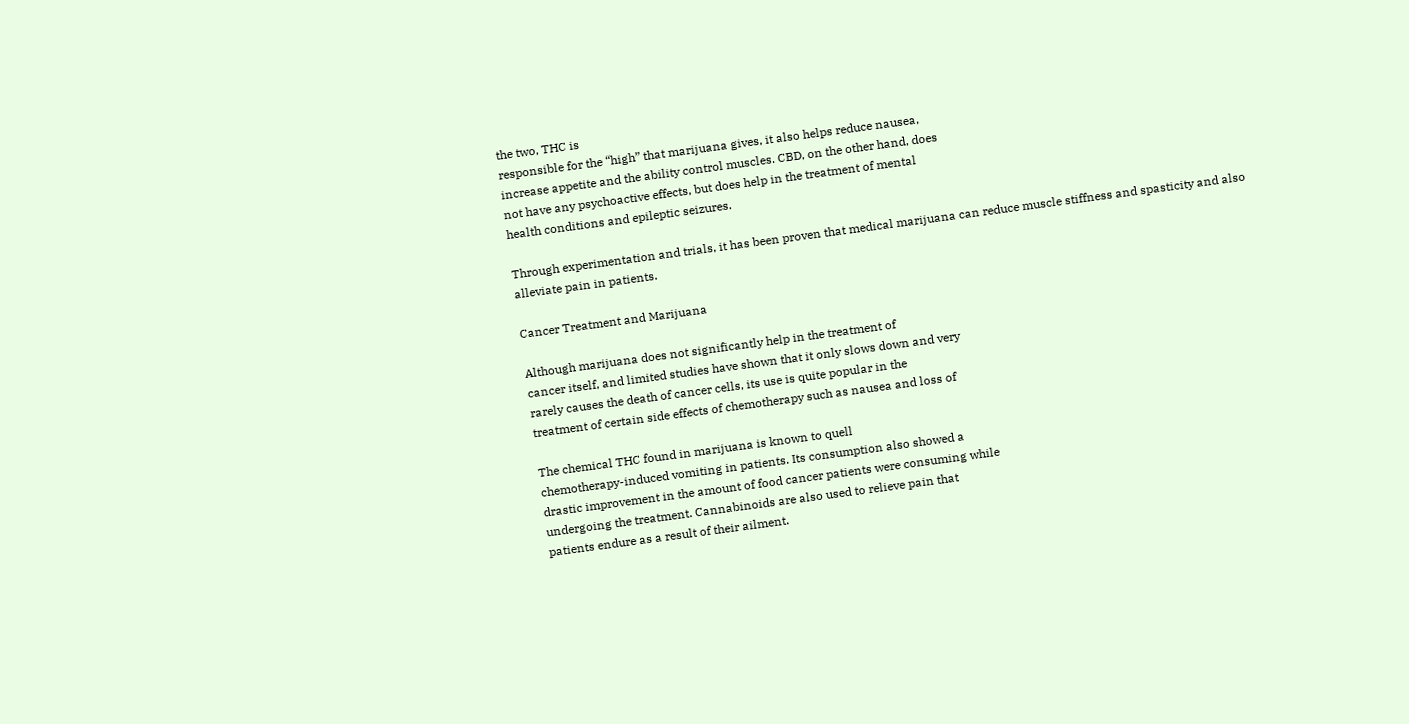the two, THC is
responsible for the “high” that marijuana gives, it also helps reduce nausea,
increase appetite and the ability control muscles. CBD, on the other hand, does
not have any psychoactive effects, but does help in the treatment of mental
health conditions and epileptic seizures.

Through experimentation and trials, it has been proven that medical marijuana can reduce muscle stiffness and spasticity and also alleviate pain in patients.

Cancer Treatment and Marijuana

Although marijuana does not significantly help in the treatment of
cancer itself, and limited studies have shown that it only slows down and very
rarely causes the death of cancer cells, its use is quite popular in the
treatment of certain side effects of chemotherapy such as nausea and loss of

The chemical THC found in marijuana is known to quell
chemotherapy-induced vomiting in patients. Its consumption also showed a
drastic improvement in the amount of food cancer patients were consuming while
undergoing the treatment. Cannabinoids are also used to relieve pain that
patients endure as a result of their ailment.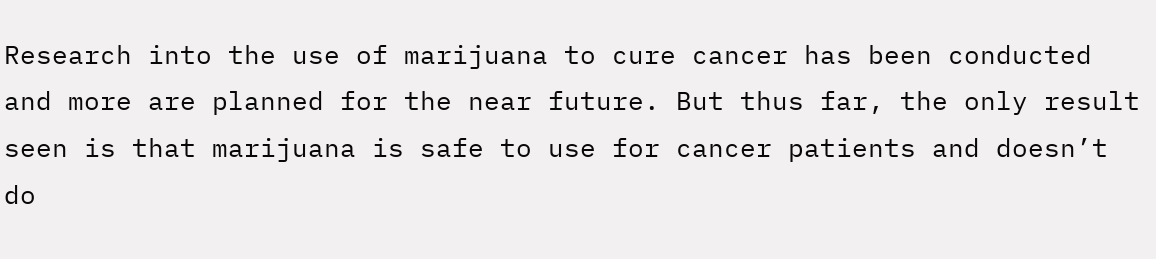Research into the use of marijuana to cure cancer has been conducted and more are planned for the near future. But thus far, the only result seen is that marijuana is safe to use for cancer patients and doesn’t do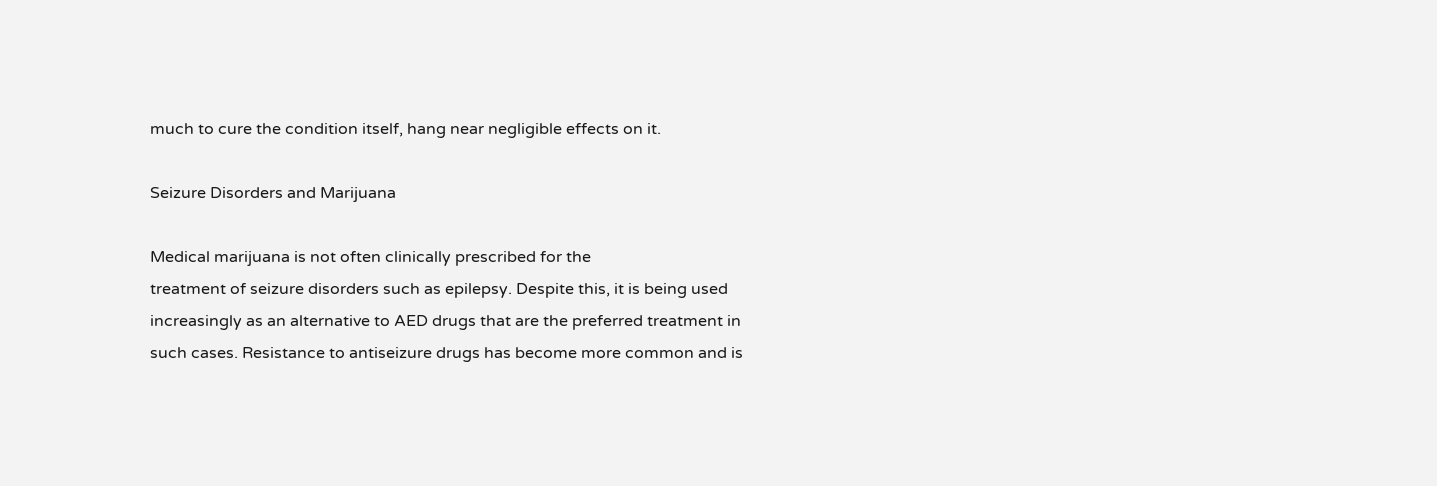much to cure the condition itself, hang near negligible effects on it.

Seizure Disorders and Marijuana

Medical marijuana is not often clinically prescribed for the
treatment of seizure disorders such as epilepsy. Despite this, it is being used
increasingly as an alternative to AED drugs that are the preferred treatment in
such cases. Resistance to antiseizure drugs has become more common and is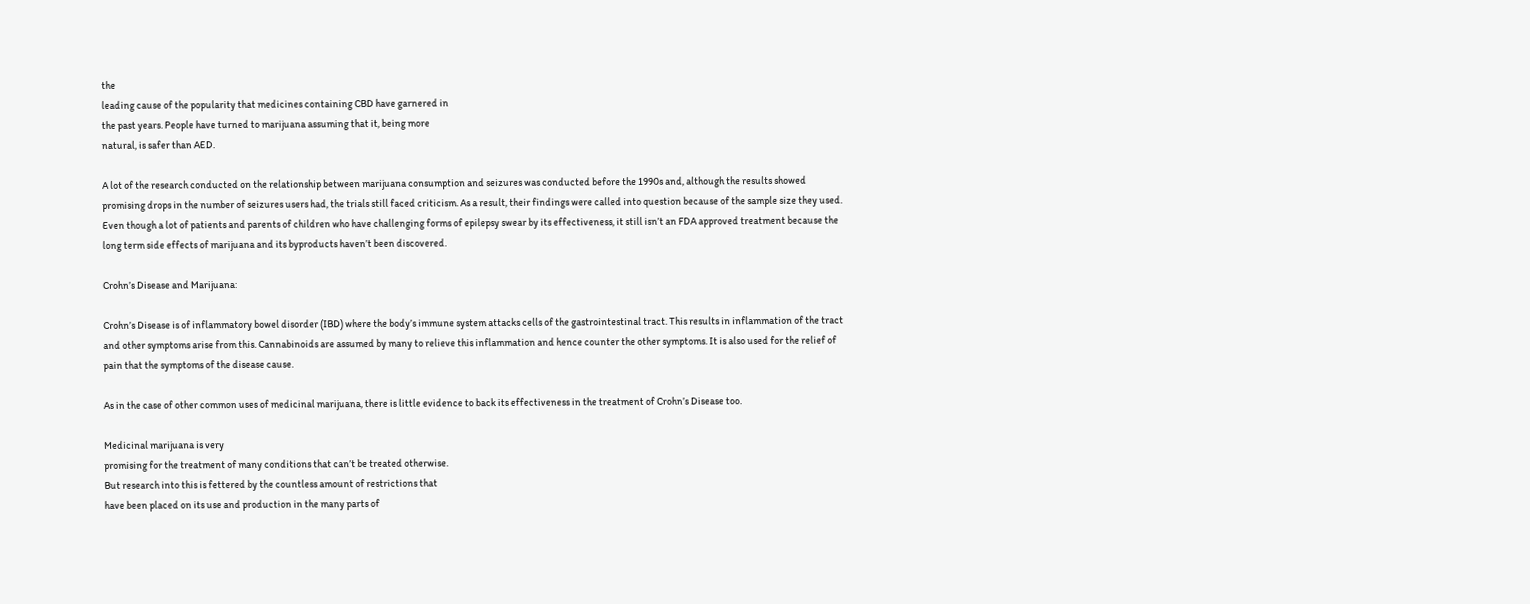the
leading cause of the popularity that medicines containing CBD have garnered in
the past years. People have turned to marijuana assuming that it, being more
natural, is safer than AED.

A lot of the research conducted on the relationship between marijuana consumption and seizures was conducted before the 1990s and, although the results showed promising drops in the number of seizures users had, the trials still faced criticism. As a result, their findings were called into question because of the sample size they used. Even though a lot of patients and parents of children who have challenging forms of epilepsy swear by its effectiveness, it still isn’t an FDA approved treatment because the long term side effects of marijuana and its byproducts haven’t been discovered.

Crohn’s Disease and Marijuana:

Crohn’s Disease is of inflammatory bowel disorder (IBD) where the body’s immune system attacks cells of the gastrointestinal tract. This results in inflammation of the tract and other symptoms arise from this. Cannabinoids are assumed by many to relieve this inflammation and hence counter the other symptoms. It is also used for the relief of pain that the symptoms of the disease cause.

As in the case of other common uses of medicinal marijuana, there is little evidence to back its effectiveness in the treatment of Crohn’s Disease too.

Medicinal marijuana is very
promising for the treatment of many conditions that can’t be treated otherwise.
But research into this is fettered by the countless amount of restrictions that
have been placed on its use and production in the many parts of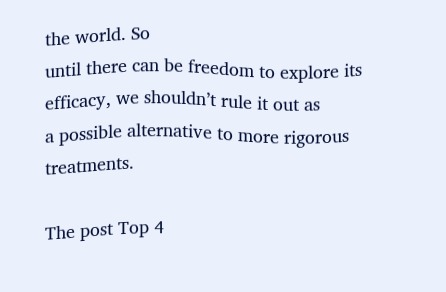the world. So
until there can be freedom to explore its efficacy, we shouldn’t rule it out as
a possible alternative to more rigorous treatments.

The post Top 4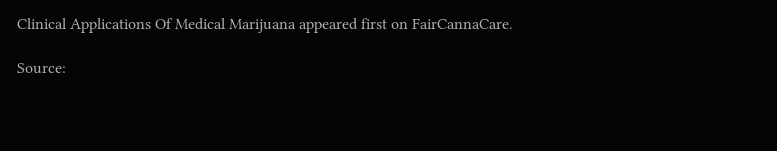Clinical Applications Of Medical Marijuana appeared first on FairCannaCare.

Source: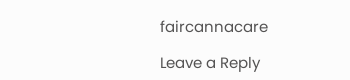faircannacare

Leave a Reply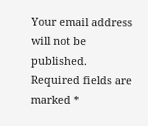Your email address will not be published. Required fields are marked *